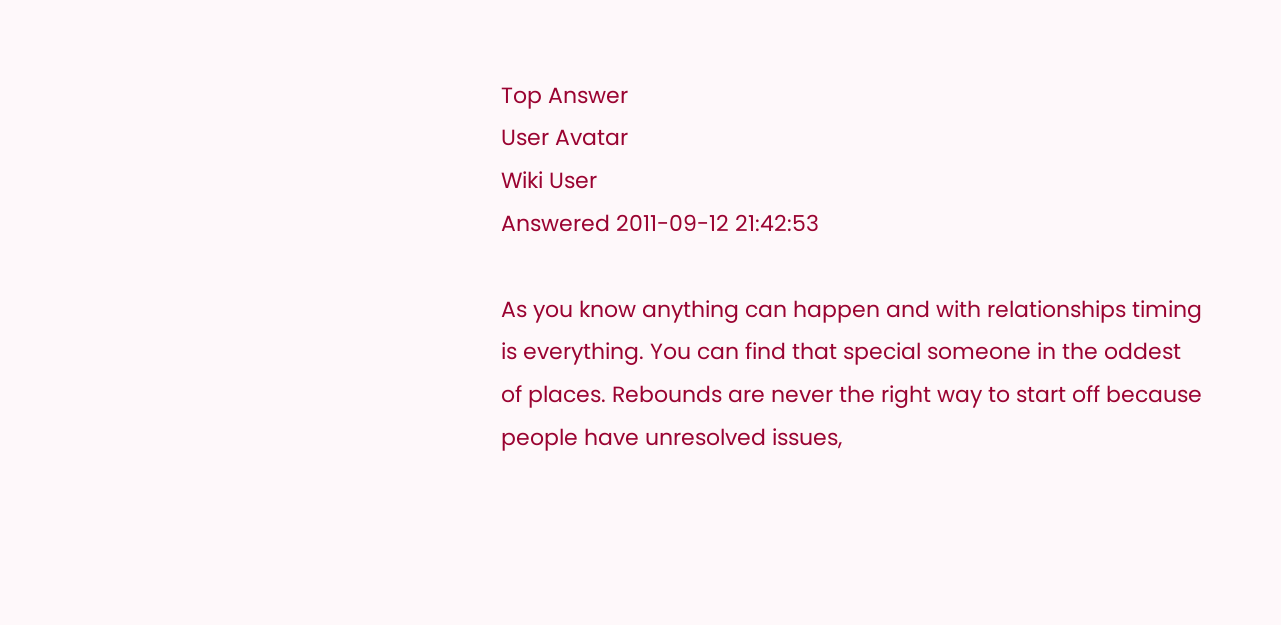Top Answer
User Avatar
Wiki User
Answered 2011-09-12 21:42:53

As you know anything can happen and with relationships timing is everything. You can find that special someone in the oddest of places. Rebounds are never the right way to start off because people have unresolved issues,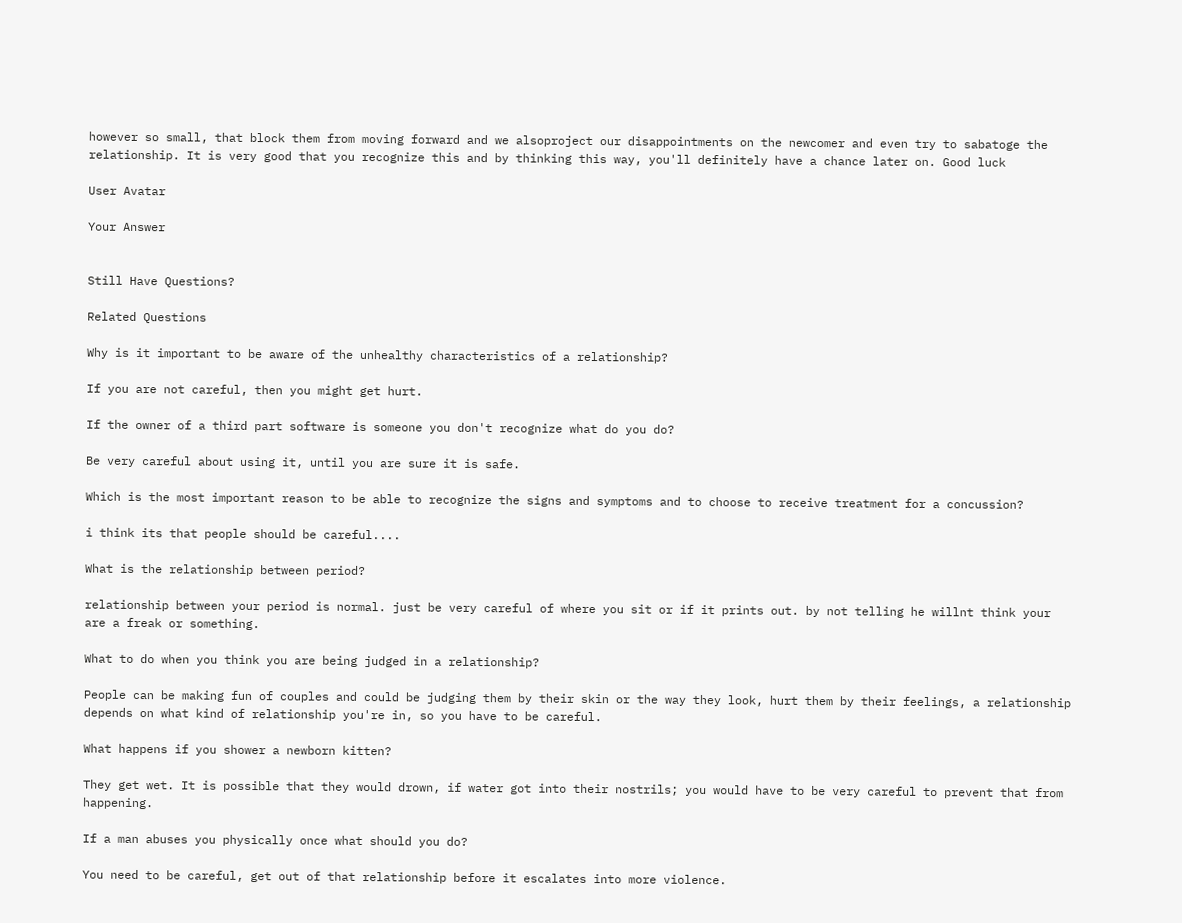however so small, that block them from moving forward and we alsoproject our disappointments on the newcomer and even try to sabatoge the relationship. It is very good that you recognize this and by thinking this way, you'll definitely have a chance later on. Good luck

User Avatar

Your Answer


Still Have Questions?

Related Questions

Why is it important to be aware of the unhealthy characteristics of a relationship?

If you are not careful, then you might get hurt.

If the owner of a third part software is someone you don't recognize what do you do?

Be very careful about using it, until you are sure it is safe.

Which is the most important reason to be able to recognize the signs and symptoms and to choose to receive treatment for a concussion?

i think its that people should be careful....

What is the relationship between period?

relationship between your period is normal. just be very careful of where you sit or if it prints out. by not telling he willnt think your are a freak or something.

What to do when you think you are being judged in a relationship?

People can be making fun of couples and could be judging them by their skin or the way they look, hurt them by their feelings, a relationship depends on what kind of relationship you're in, so you have to be careful.

What happens if you shower a newborn kitten?

They get wet. It is possible that they would drown, if water got into their nostrils; you would have to be very careful to prevent that from happening.

If a man abuses you physically once what should you do?

You need to be careful, get out of that relationship before it escalates into more violence.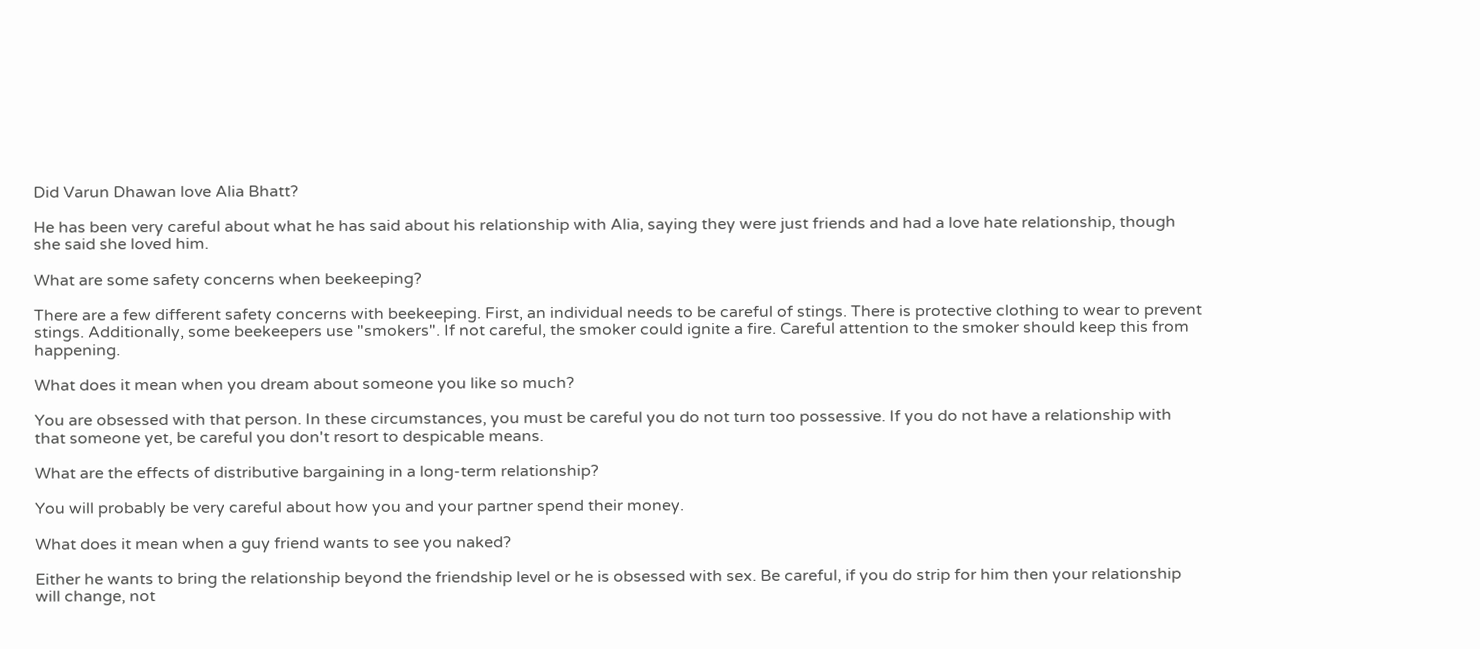Did Varun Dhawan love Alia Bhatt?

He has been very careful about what he has said about his relationship with Alia, saying they were just friends and had a love hate relationship, though she said she loved him.

What are some safety concerns when beekeeping?

There are a few different safety concerns with beekeeping. First, an individual needs to be careful of stings. There is protective clothing to wear to prevent stings. Additionally, some beekeepers use "smokers". If not careful, the smoker could ignite a fire. Careful attention to the smoker should keep this from happening.

What does it mean when you dream about someone you like so much?

You are obsessed with that person. In these circumstances, you must be careful you do not turn too possessive. If you do not have a relationship with that someone yet, be careful you don't resort to despicable means.

What are the effects of distributive bargaining in a long-term relationship?

You will probably be very careful about how you and your partner spend their money.

What does it mean when a guy friend wants to see you naked?

Either he wants to bring the relationship beyond the friendship level or he is obsessed with sex. Be careful, if you do strip for him then your relationship will change, not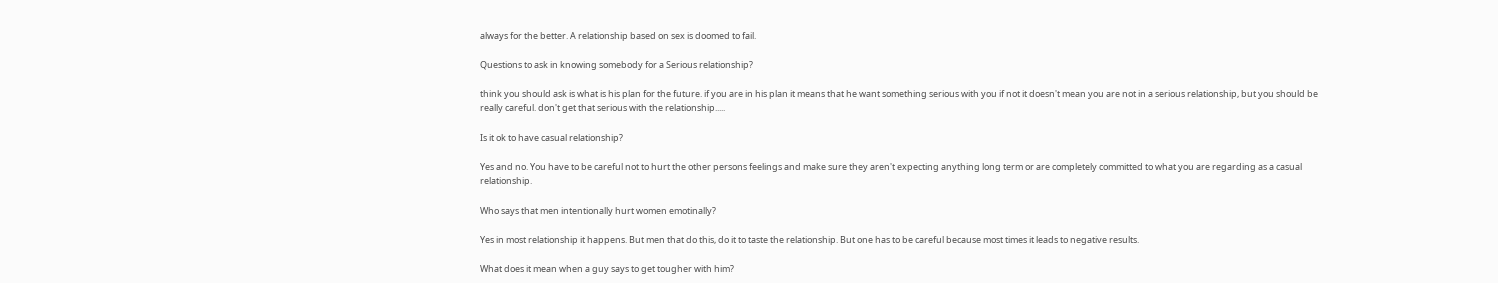always for the better. A relationship based on sex is doomed to fail.

Questions to ask in knowing somebody for a Serious relationship?

think you should ask is what is his plan for the future. if you are in his plan it means that he want something serious with you if not it doesn't mean you are not in a serious relationship, but you should be really careful. don't get that serious with the relationship.....

Is it ok to have casual relationship?

Yes and no. You have to be careful not to hurt the other persons feelings and make sure they aren't expecting anything long term or are completely committed to what you are regarding as a casual relationship.

Who says that men intentionally hurt women emotinally?

Yes in most relationship it happens. But men that do this, do it to taste the relationship. But one has to be careful because most times it leads to negative results.

What does it mean when a guy says to get tougher with him?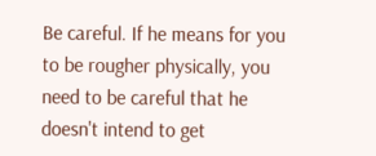Be careful. If he means for you to be rougher physically, you need to be careful that he doesn't intend to get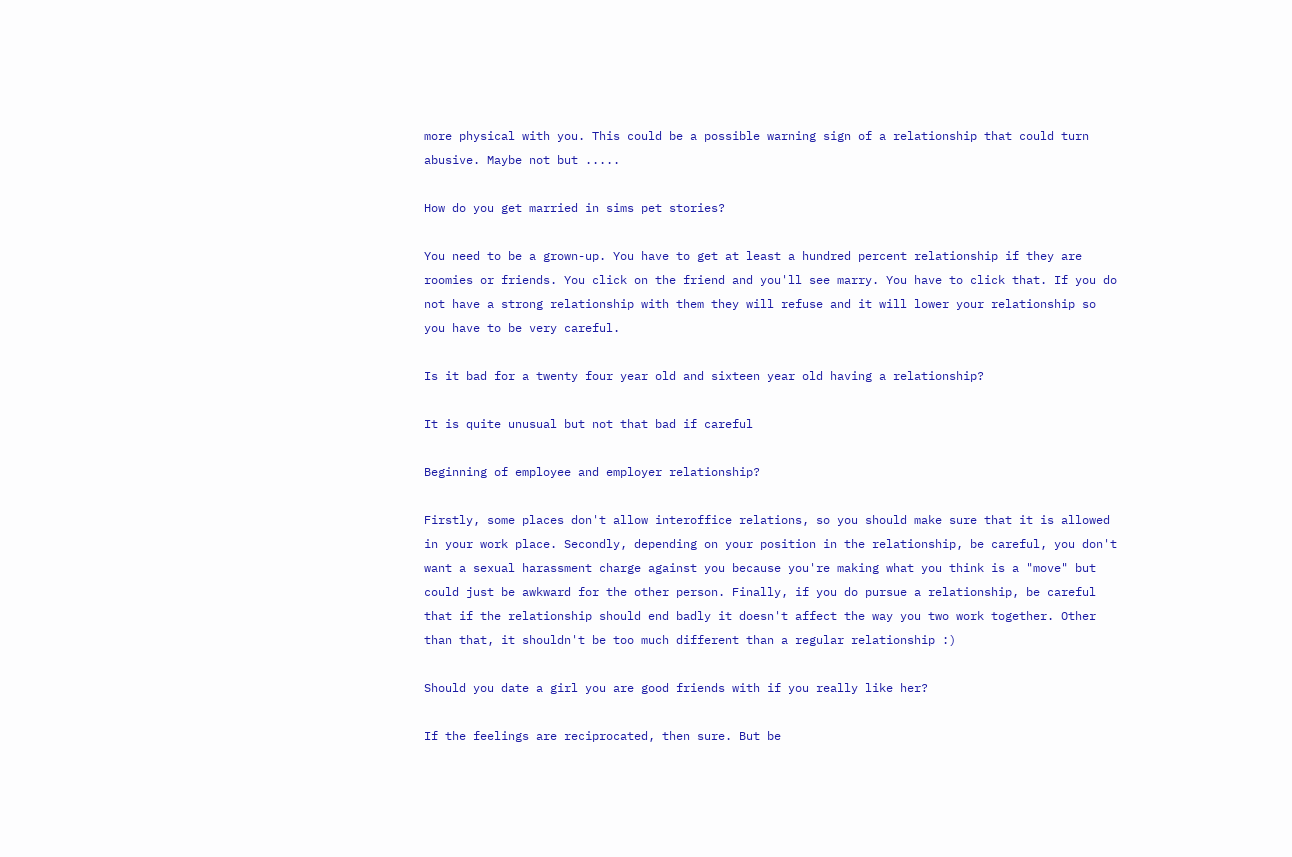more physical with you. This could be a possible warning sign of a relationship that could turn abusive. Maybe not but .....

How do you get married in sims pet stories?

You need to be a grown-up. You have to get at least a hundred percent relationship if they are roomies or friends. You click on the friend and you'll see marry. You have to click that. If you do not have a strong relationship with them they will refuse and it will lower your relationship so you have to be very careful.

Is it bad for a twenty four year old and sixteen year old having a relationship?

It is quite unusual but not that bad if careful

Beginning of employee and employer relationship?

Firstly, some places don't allow interoffice relations, so you should make sure that it is allowed in your work place. Secondly, depending on your position in the relationship, be careful, you don't want a sexual harassment charge against you because you're making what you think is a "move" but could just be awkward for the other person. Finally, if you do pursue a relationship, be careful that if the relationship should end badly it doesn't affect the way you two work together. Other than that, it shouldn't be too much different than a regular relationship :)

Should you date a girl you are good friends with if you really like her?

If the feelings are reciprocated, then sure. But be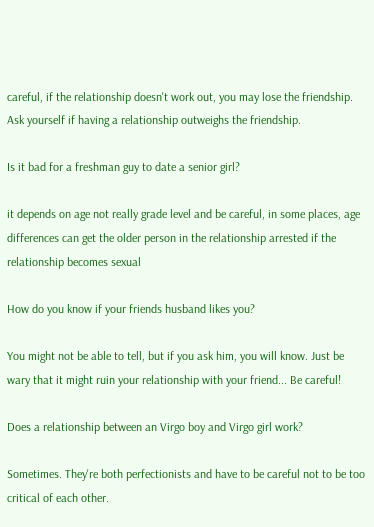careful, if the relationship doesn't work out, you may lose the friendship. Ask yourself if having a relationship outweighs the friendship.

Is it bad for a freshman guy to date a senior girl?

it depends on age not really grade level and be careful, in some places, age differences can get the older person in the relationship arrested if the relationship becomes sexual

How do you know if your friends husband likes you?

You might not be able to tell, but if you ask him, you will know. Just be wary that it might ruin your relationship with your friend... Be careful!

Does a relationship between an Virgo boy and Virgo girl work?

Sometimes. They're both perfectionists and have to be careful not to be too critical of each other.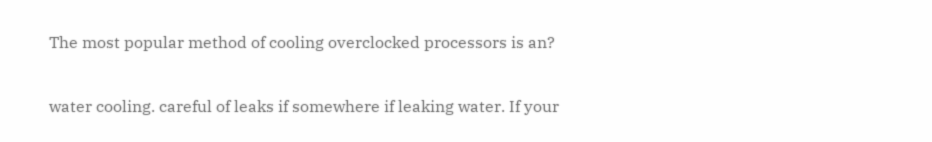The most popular method of cooling overclocked processors is an?

water cooling. careful of leaks if somewhere if leaking water. If your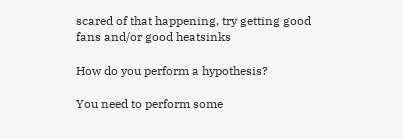scared of that happening, try getting good fans and/or good heatsinks

How do you perform a hypothesis?

You need to perform some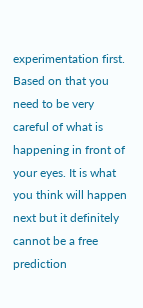experimentation first. Based on that you need to be very careful of what is happening in front of your eyes. It is what you think will happen next but it definitely cannot be a free prediction